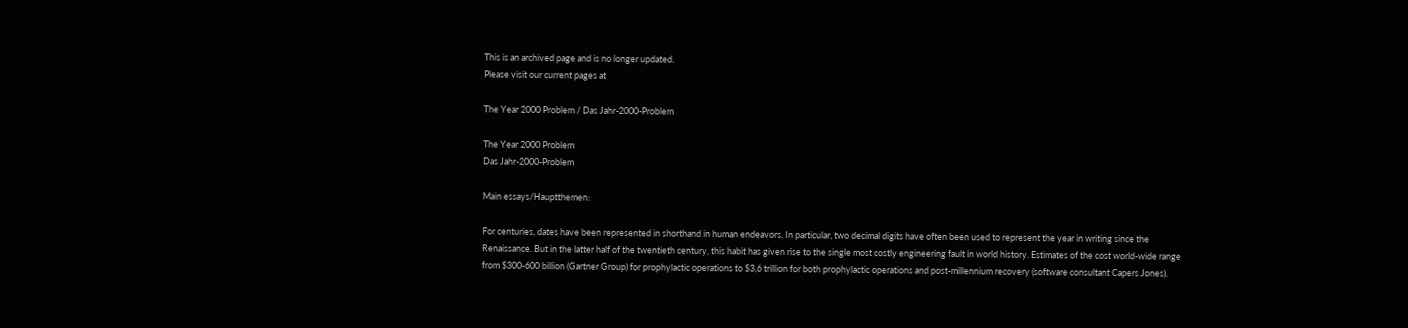This is an archived page and is no longer updated.
Please visit our current pages at

The Year 2000 Problem / Das Jahr-2000-Problem

The Year 2000 Problem
Das Jahr-2000-Problem

Main essays/Hauptthemen:

For centuries, dates have been represented in shorthand in human endeavors. In particular, two decimal digits have often been used to represent the year in writing since the Renaissance. But in the latter half of the twentieth century, this habit has given rise to the single most costly engineering fault in world history. Estimates of the cost world-wide range from $300-600 billion (Gartner Group) for prophylactic operations to $3,6 trillion for both prophylactic operations and post-millennium recovery (software consultant Capers Jones).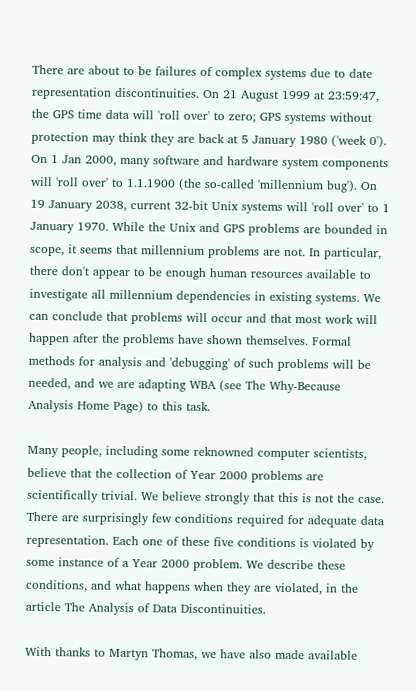There are about to be failures of complex systems due to date representation discontinuities. On 21 August 1999 at 23:59:47, the GPS time data will 'roll over' to zero; GPS systems without protection may think they are back at 5 January 1980 ('week 0'). On 1 Jan 2000, many software and hardware system components will 'roll over' to 1.1.1900 (the so-called 'millennium bug'). On 19 January 2038, current 32-bit Unix systems will 'roll over' to 1 January 1970. While the Unix and GPS problems are bounded in scope, it seems that millennium problems are not. In particular, there don't appear to be enough human resources available to investigate all millennium dependencies in existing systems. We can conclude that problems will occur and that most work will happen after the problems have shown themselves. Formal methods for analysis and 'debugging' of such problems will be needed, and we are adapting WBA (see The Why-Because Analysis Home Page) to this task.

Many people, including some reknowned computer scientists, believe that the collection of Year 2000 problems are scientifically trivial. We believe strongly that this is not the case. There are surprisingly few conditions required for adequate data representation. Each one of these five conditions is violated by some instance of a Year 2000 problem. We describe these conditions, and what happens when they are violated, in the article The Analysis of Data Discontinuities.

With thanks to Martyn Thomas, we have also made available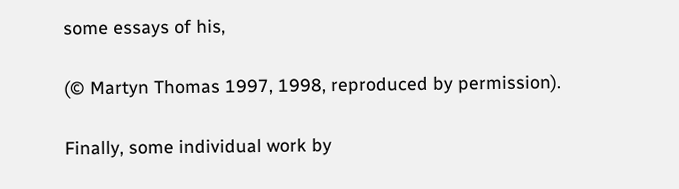some essays of his,

(© Martyn Thomas 1997, 1998, reproduced by permission).

Finally, some individual work by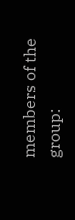members of the group: